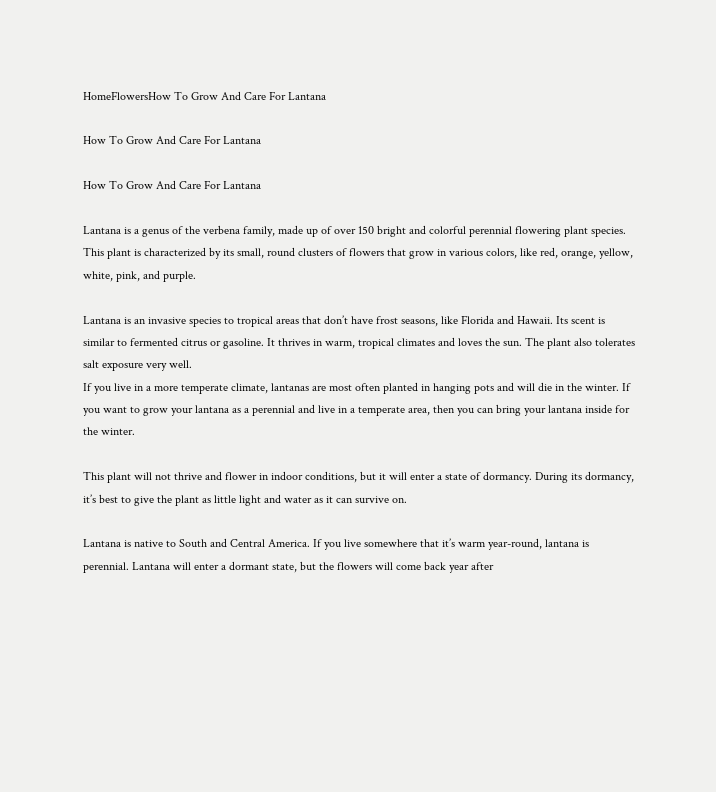HomeFlowersHow To Grow And Care For Lantana

How To Grow And Care For Lantana

How To Grow And Care For Lantana

Lantana is a genus of the verbena family, made up of over 150 bright and colorful perennial flowering plant species. This plant is characterized by its small, round clusters of flowers that grow in various colors, like red, orange, yellow, white, pink, and purple.

Lantana is an invasive species to tropical areas that don’t have frost seasons, like Florida and Hawaii. Its scent is similar to fermented citrus or gasoline. It thrives in warm, tropical climates and loves the sun. The plant also tolerates salt exposure very well.
If you live in a more temperate climate, lantanas are most often planted in hanging pots and will die in the winter. If you want to grow your lantana as a perennial and live in a temperate area, then you can bring your lantana inside for the winter.

This plant will not thrive and flower in indoor conditions, but it will enter a state of dormancy. During its dormancy, it’s best to give the plant as little light and water as it can survive on.

Lantana is native to South and Central America. If you live somewhere that it’s warm year-round, lantana is perennial. Lantana will enter a dormant state, but the flowers will come back year after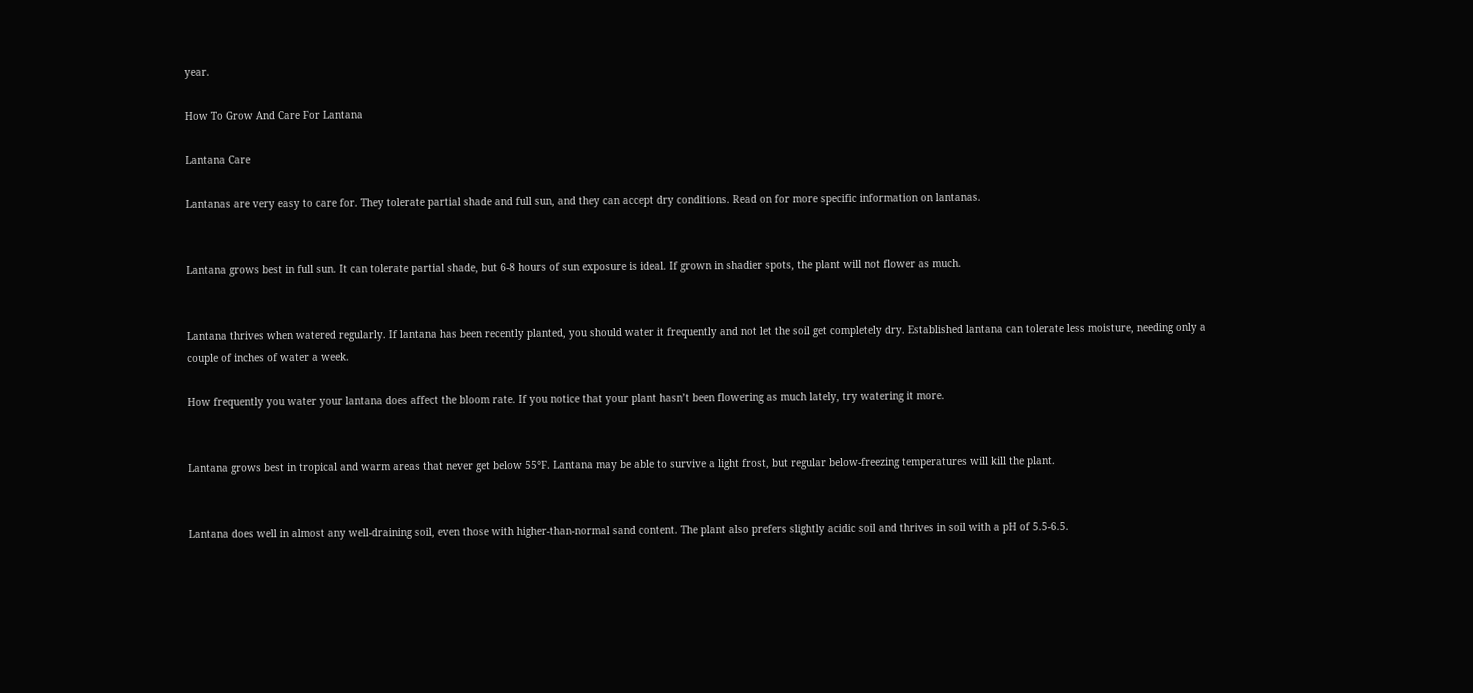year.

How To Grow And Care For Lantana

Lantana Care

Lantanas are very easy to care for. They tolerate partial shade and full sun, and they can accept dry conditions. Read on for more specific information on lantanas.


Lantana grows best in full sun. It can tolerate partial shade, but 6-8 hours of sun exposure is ideal. If grown in shadier spots, the plant will not flower as much.


Lantana thrives when watered regularly. If lantana has been recently planted, you should water it frequently and not let the soil get completely dry. Established lantana can tolerate less moisture, needing only a couple of inches of water a week.

How frequently you water your lantana does affect the bloom rate. If you notice that your plant hasn’t been flowering as much lately, try watering it more.


Lantana grows best in tropical and warm areas that never get below 55°F. Lantana may be able to survive a light frost, but regular below-freezing temperatures will kill the plant.


Lantana does well in almost any well-draining soil, even those with higher-than-normal sand content. The plant also prefers slightly acidic soil and thrives in soil with a pH of 5.5-6.5.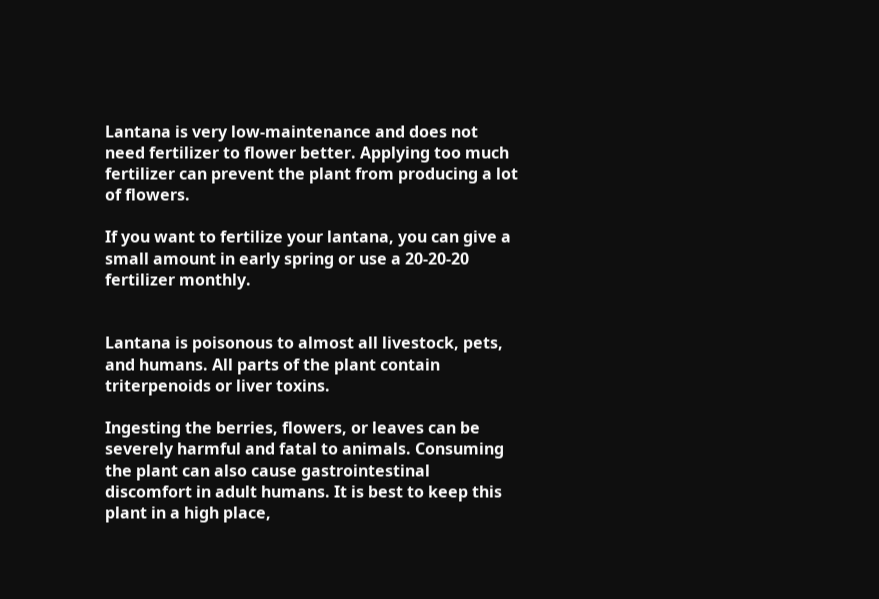Lantana is very low-maintenance and does not need fertilizer to flower better. Applying too much fertilizer can prevent the plant from producing a lot of flowers.

If you want to fertilize your lantana, you can give a small amount in early spring or use a 20-20-20 fertilizer monthly.


Lantana is poisonous to almost all livestock, pets, and humans. All parts of the plant contain triterpenoids or liver toxins.

Ingesting the berries, flowers, or leaves can be severely harmful and fatal to animals. Consuming the plant can also cause gastrointestinal discomfort in adult humans. It is best to keep this plant in a high place,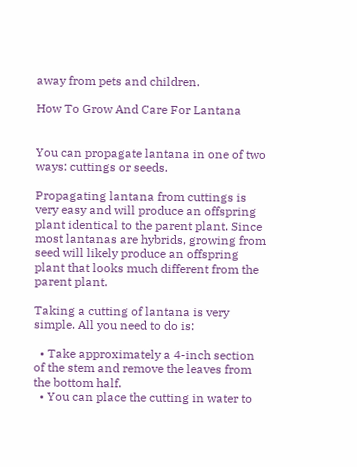away from pets and children.

How To Grow And Care For Lantana


You can propagate lantana in one of two ways: cuttings or seeds.

Propagating lantana from cuttings is very easy and will produce an offspring plant identical to the parent plant. Since most lantanas are hybrids, growing from seed will likely produce an offspring plant that looks much different from the parent plant.

Taking a cutting of lantana is very simple. All you need to do is:

  • Take approximately a 4-inch section of the stem and remove the leaves from the bottom half.
  • You can place the cutting in water to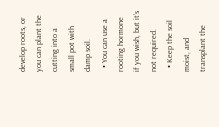develop roots, or you can plant the cutting into a small pot with damp soil.
  • You can use a rooting hormone if you wish, but it’s not required.
  • Keep the soil moist, and transplant the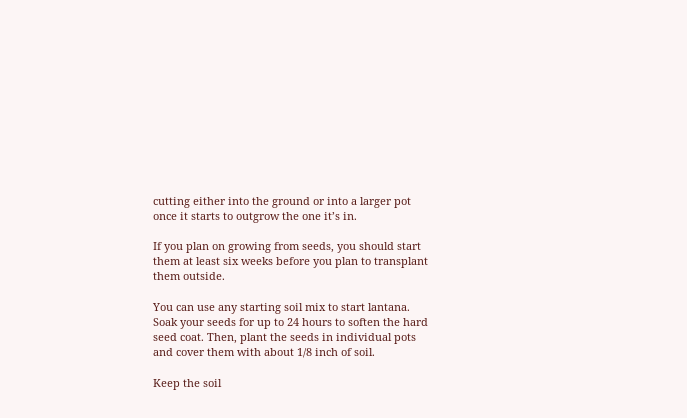cutting either into the ground or into a larger pot once it starts to outgrow the one it’s in.

If you plan on growing from seeds, you should start them at least six weeks before you plan to transplant them outside.

You can use any starting soil mix to start lantana. Soak your seeds for up to 24 hours to soften the hard seed coat. Then, plant the seeds in individual pots and cover them with about 1/8 inch of soil.

Keep the soil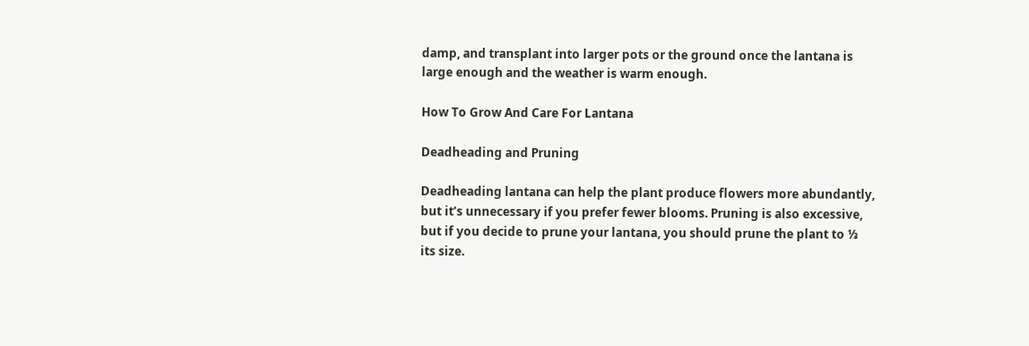damp, and transplant into larger pots or the ground once the lantana is large enough and the weather is warm enough.

How To Grow And Care For Lantana

Deadheading and Pruning

Deadheading lantana can help the plant produce flowers more abundantly, but it’s unnecessary if you prefer fewer blooms. Pruning is also excessive, but if you decide to prune your lantana, you should prune the plant to ⅓ its size.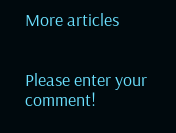More articles


Please enter your comment!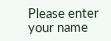Please enter your name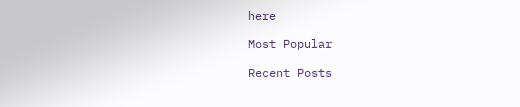here

Most Popular

Recent Posts